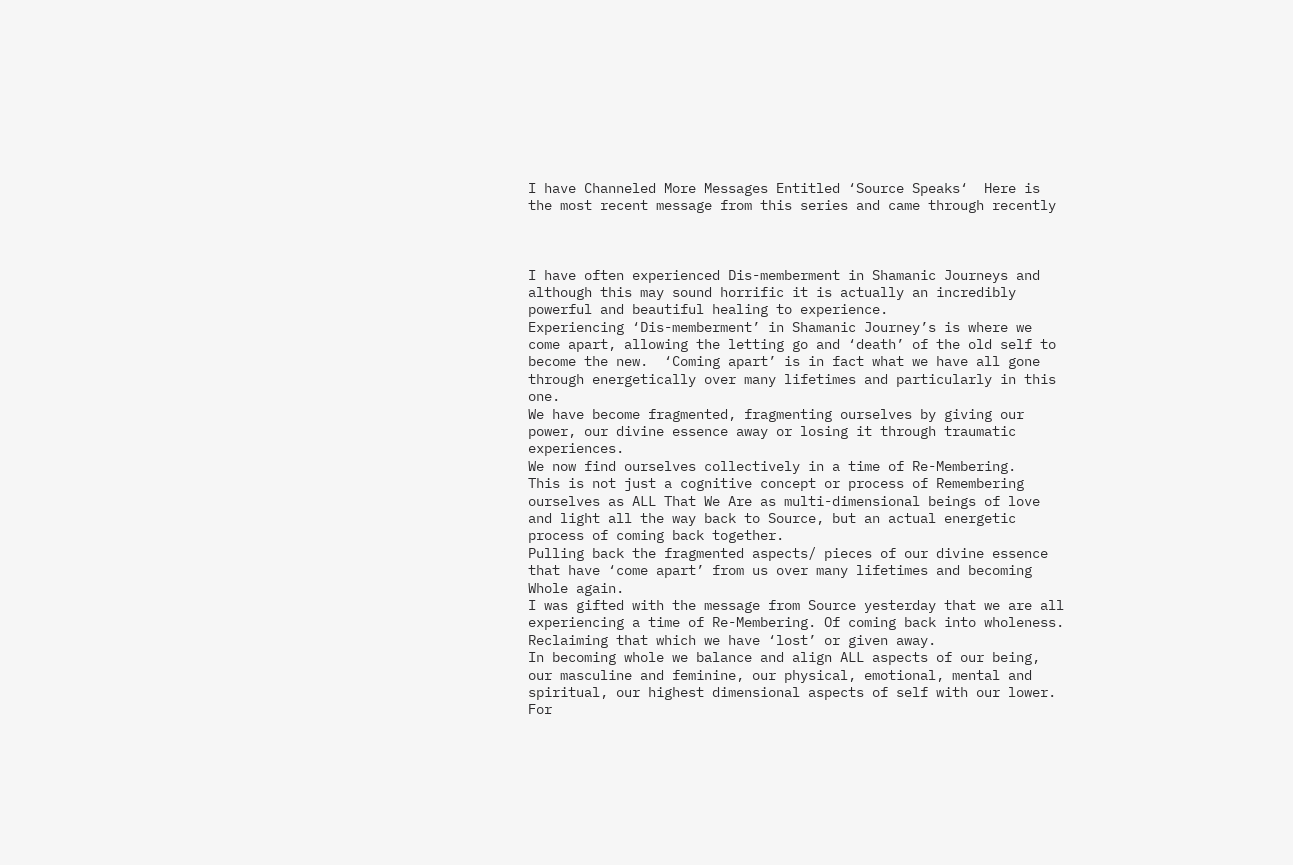I have Channeled More Messages Entitled ‘Source Speaks‘  Here is the most recent message from this series and came through recently



I have often experienced Dis-memberment in Shamanic Journeys and although this may sound horrific it is actually an incredibly powerful and beautiful healing to experience.
Experiencing ‘Dis-memberment’ in Shamanic Journey’s is where we come apart, allowing the letting go and ‘death’ of the old self to become the new.  ‘Coming apart’ is in fact what we have all gone through energetically over many lifetimes and particularly in this one.
We have become fragmented, fragmenting ourselves by giving our power, our divine essence away or losing it through traumatic experiences.
We now find ourselves collectively in a time of Re-Membering.
This is not just a cognitive concept or process of Remembering ourselves as ALL That We Are as multi-dimensional beings of love and light all the way back to Source, but an actual energetic process of coming back together.
Pulling back the fragmented aspects/ pieces of our divine essence that have ‘come apart’ from us over many lifetimes and becoming Whole again.
I was gifted with the message from Source yesterday that we are all experiencing a time of Re-Membering. Of coming back into wholeness. Reclaiming that which we have ‘lost’ or given away.
In becoming whole we balance and align ALL aspects of our being, our masculine and feminine, our physical, emotional, mental and spiritual, our highest dimensional aspects of self with our lower.
For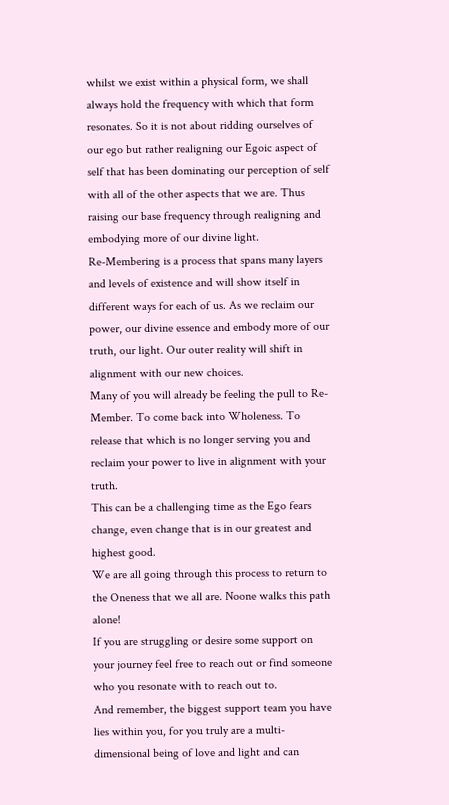whilst we exist within a physical form, we shall always hold the frequency with which that form resonates. So it is not about ridding ourselves of our ego but rather realigning our Egoic aspect of self that has been dominating our perception of self with all of the other aspects that we are. Thus raising our base frequency through realigning and embodying more of our divine light.
Re-Membering is a process that spans many layers and levels of existence and will show itself in different ways for each of us. As we reclaim our power, our divine essence and embody more of our truth, our light. Our outer reality will shift in alignment with our new choices.
Many of you will already be feeling the pull to Re-Member. To come back into Wholeness. To release that which is no longer serving you and reclaim your power to live in alignment with your truth.
This can be a challenging time as the Ego fears change, even change that is in our greatest and highest good.
We are all going through this process to return to the Oneness that we all are. Noone walks this path alone!
If you are struggling or desire some support on your journey feel free to reach out or find someone who you resonate with to reach out to.
And remember, the biggest support team you have lies within you, for you truly are a multi-dimensional being of love and light and can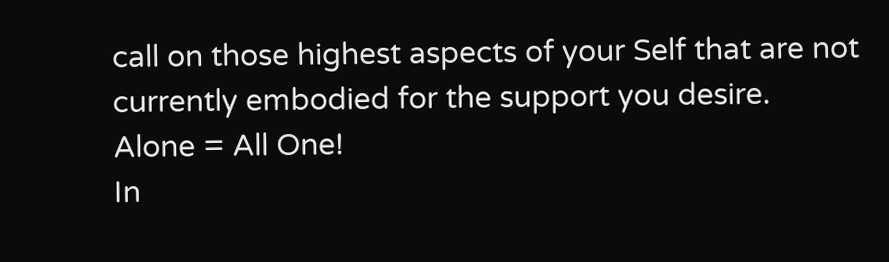call on those highest aspects of your Self that are not currently embodied for the support you desire.
Alone = All One!
In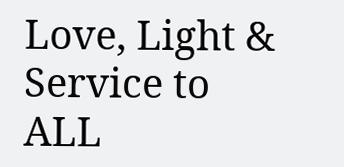Love, Light & Service to ALL